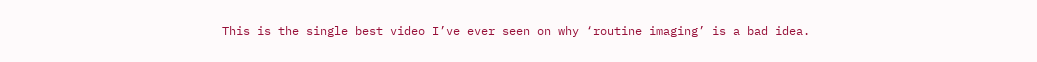This is the single best video I’ve ever seen on why ‘routine imaging’ is a bad idea.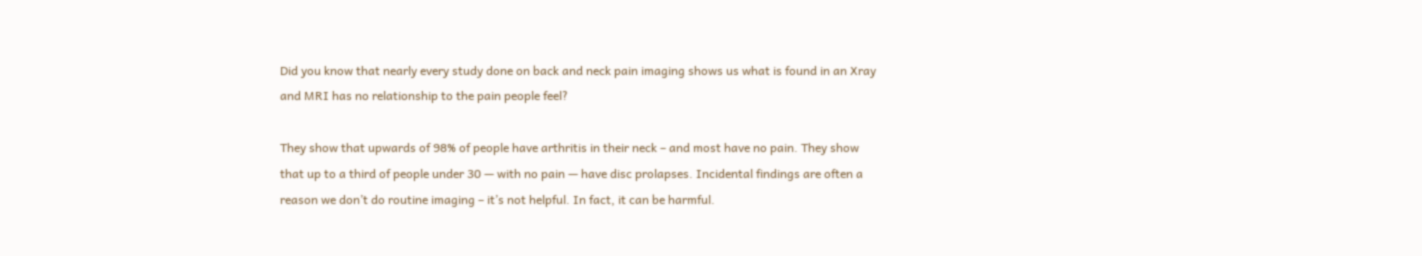Did you know that nearly every study done on back and neck pain imaging shows us what is found in an Xray and MRI has no relationship to the pain people feel?

They show that upwards of 98% of people have arthritis in their neck – and most have no pain. They show that up to a third of people under 30 — with no pain — have disc prolapses. Incidental findings are often a reason we don’t do routine imaging – it’s not helpful. In fact, it can be harmful.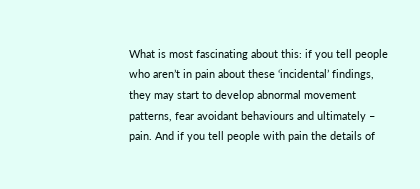What is most fascinating about this: if you tell people who aren’t in pain about these ‘incidental’ findings, they may start to develop abnormal movement patterns, fear avoidant behaviours and ultimately – pain. And if you tell people with pain the details of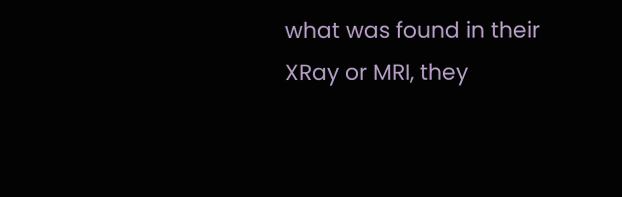what was found in their XRay or MRI, they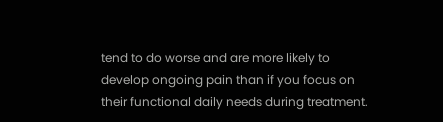tend to do worse and are more likely to develop ongoing pain than if you focus on their functional daily needs during treatment.